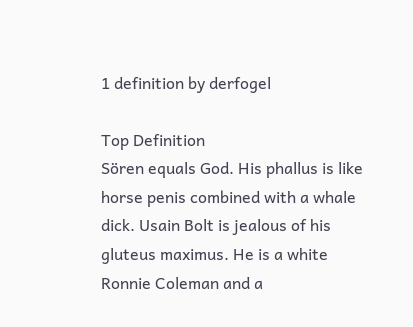1 definition by derfogel

Top Definition
Sören equals God. His phallus is like horse penis combined with a whale dick. Usain Bolt is jealous of his gluteus maximus. He is a white Ronnie Coleman and a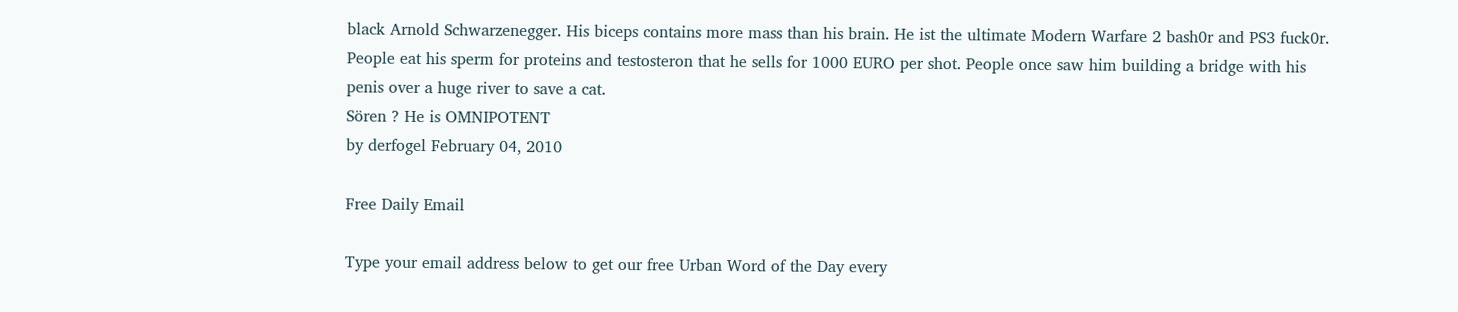black Arnold Schwarzenegger. His biceps contains more mass than his brain. He ist the ultimate Modern Warfare 2 bash0r and PS3 fuck0r. People eat his sperm for proteins and testosteron that he sells for 1000 EURO per shot. People once saw him building a bridge with his penis over a huge river to save a cat.
Sören ? He is OMNIPOTENT
by derfogel February 04, 2010

Free Daily Email

Type your email address below to get our free Urban Word of the Day every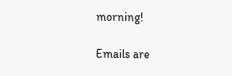morning!

Emails are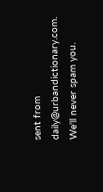sent from daily@urbandictionary.com. We'll never spam you.